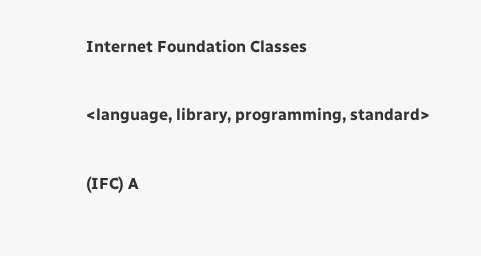Internet Foundation Classes

<language, library, programming, standard>

(IFC) A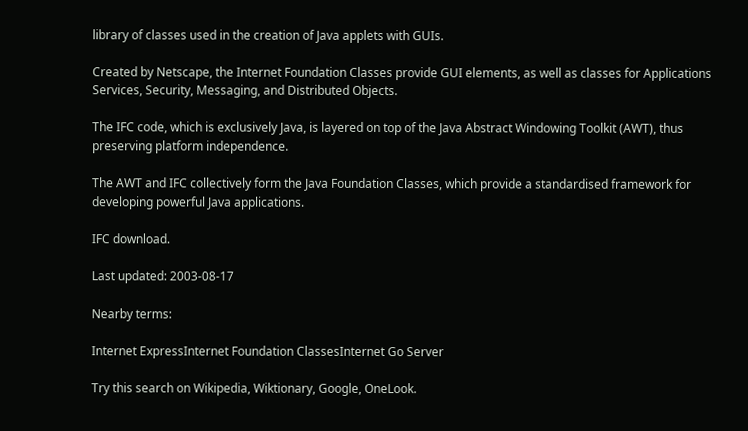library of classes used in the creation of Java applets with GUIs.

Created by Netscape, the Internet Foundation Classes provide GUI elements, as well as classes for Applications Services, Security, Messaging, and Distributed Objects.

The IFC code, which is exclusively Java, is layered on top of the Java Abstract Windowing Toolkit (AWT), thus preserving platform independence.

The AWT and IFC collectively form the Java Foundation Classes, which provide a standardised framework for developing powerful Java applications.

IFC download.

Last updated: 2003-08-17

Nearby terms:

Internet ExpressInternet Foundation ClassesInternet Go Server

Try this search on Wikipedia, Wiktionary, Google, OneLook.